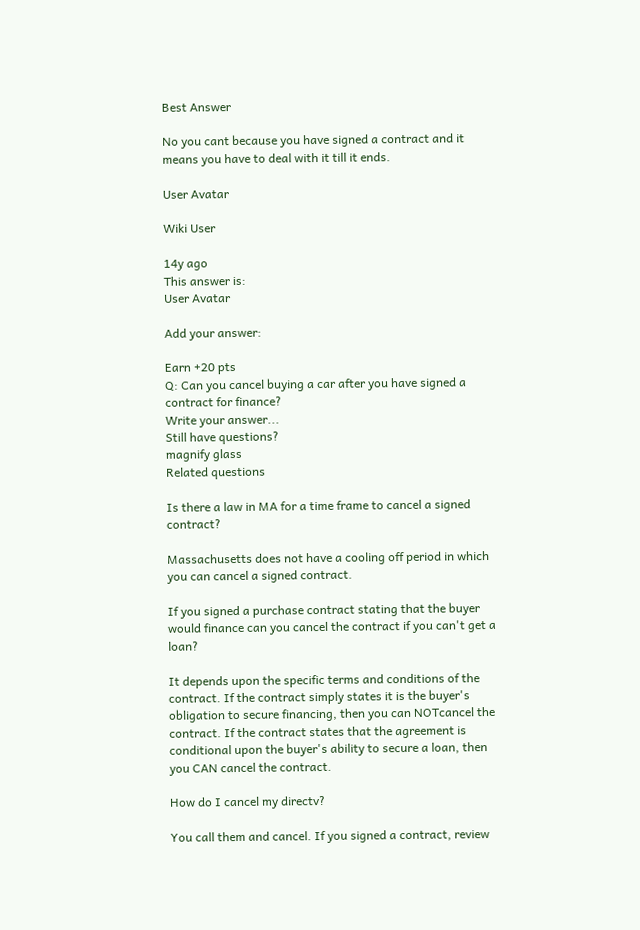Best Answer

No you cant because you have signed a contract and it means you have to deal with it till it ends.

User Avatar

Wiki User

14y ago
This answer is:
User Avatar

Add your answer:

Earn +20 pts
Q: Can you cancel buying a car after you have signed a contract for finance?
Write your answer...
Still have questions?
magnify glass
Related questions

Is there a law in MA for a time frame to cancel a signed contract?

Massachusetts does not have a cooling off period in which you can cancel a signed contract.

If you signed a purchase contract stating that the buyer would finance can you cancel the contract if you can't get a loan?

It depends upon the specific terms and conditions of the contract. If the contract simply states it is the buyer's obligation to secure financing, then you can NOTcancel the contract. If the contract states that the agreement is conditional upon the buyer's ability to secure a loan, then you CAN cancel the contract.

How do I cancel my directv?

You call them and cancel. If you signed a contract, review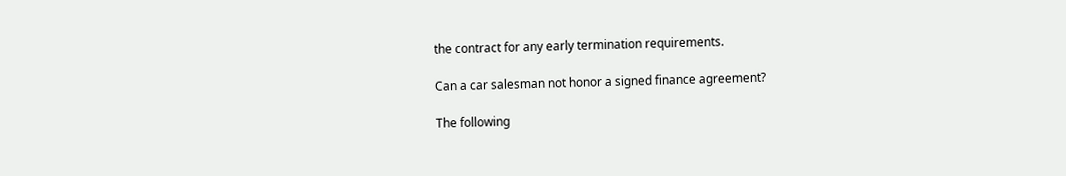the contract for any early termination requirements.

Can a car salesman not honor a signed finance agreement?

The following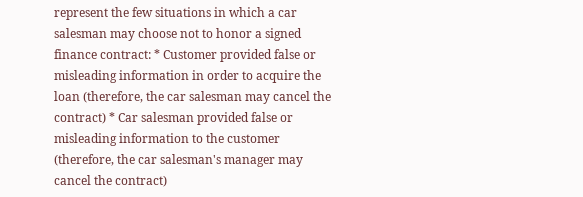represent the few situations in which a car salesman may choose not to honor a signed finance contract: * Customer provided false or misleading information in order to acquire the loan (therefore, the car salesman may cancel the contract) * Car salesman provided false or misleading information to the customer (therefore, the car salesman's manager may cancel the contract)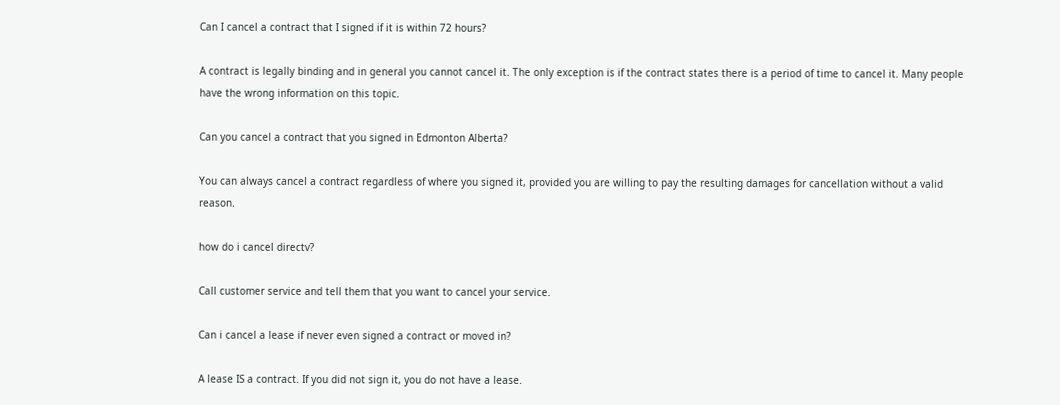Can I cancel a contract that I signed if it is within 72 hours?

A contract is legally binding and in general you cannot cancel it. The only exception is if the contract states there is a period of time to cancel it. Many people have the wrong information on this topic.

Can you cancel a contract that you signed in Edmonton Alberta?

You can always cancel a contract regardless of where you signed it, provided you are willing to pay the resulting damages for cancellation without a valid reason.

how do i cancel directv?

Call customer service and tell them that you want to cancel your service.

Can i cancel a lease if never even signed a contract or moved in?

A lease IS a contract. If you did not sign it, you do not have a lease.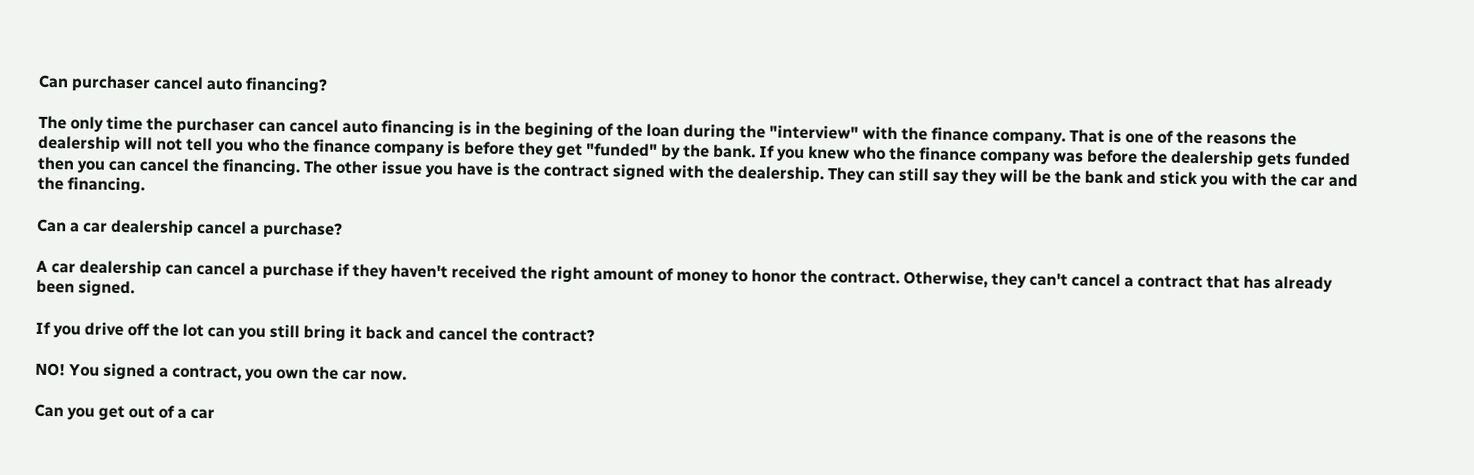Can purchaser cancel auto financing?

The only time the purchaser can cancel auto financing is in the begining of the loan during the "interview" with the finance company. That is one of the reasons the dealership will not tell you who the finance company is before they get "funded" by the bank. If you knew who the finance company was before the dealership gets funded then you can cancel the financing. The other issue you have is the contract signed with the dealership. They can still say they will be the bank and stick you with the car and the financing.

Can a car dealership cancel a purchase?

A car dealership can cancel a purchase if they haven't received the right amount of money to honor the contract. Otherwise, they can't cancel a contract that has already been signed.

If you drive off the lot can you still bring it back and cancel the contract?

NO! You signed a contract, you own the car now.

Can you get out of a car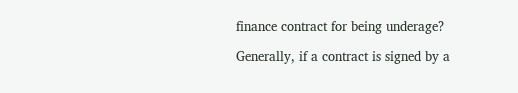finance contract for being underage?

Generally, if a contract is signed by a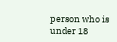person who is under 18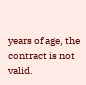years of age, the contract is not valid.